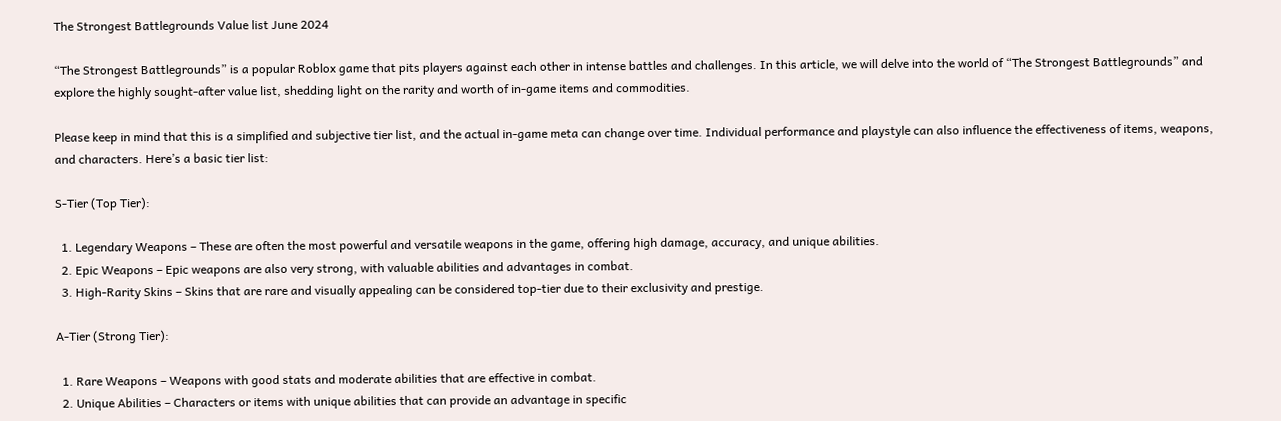The Strongest Battlegrounds Value list June 2024

“The Strongest Battlegrounds” is a popular Roblox game that pits players against each other in intense battles and challenges. In this article, we will delve into the world of “The Strongest Battlegrounds” and explore the highly sought-after value list, shedding light on the rarity and worth of in-game items and commodities.

Please keep in mind that this is a simplified and subjective tier list, and the actual in-game meta can change over time. Individual performance and playstyle can also influence the effectiveness of items, weapons, and characters. Here’s a basic tier list:

S-Tier (Top Tier):

  1. Legendary Weapons – These are often the most powerful and versatile weapons in the game, offering high damage, accuracy, and unique abilities.
  2. Epic Weapons – Epic weapons are also very strong, with valuable abilities and advantages in combat.
  3. High-Rarity Skins – Skins that are rare and visually appealing can be considered top-tier due to their exclusivity and prestige.

A-Tier (Strong Tier):

  1. Rare Weapons – Weapons with good stats and moderate abilities that are effective in combat.
  2. Unique Abilities – Characters or items with unique abilities that can provide an advantage in specific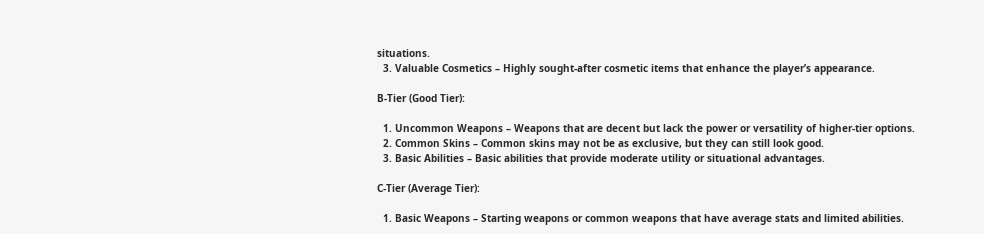situations.
  3. Valuable Cosmetics – Highly sought-after cosmetic items that enhance the player’s appearance.

B-Tier (Good Tier):

  1. Uncommon Weapons – Weapons that are decent but lack the power or versatility of higher-tier options.
  2. Common Skins – Common skins may not be as exclusive, but they can still look good.
  3. Basic Abilities – Basic abilities that provide moderate utility or situational advantages.

C-Tier (Average Tier):

  1. Basic Weapons – Starting weapons or common weapons that have average stats and limited abilities.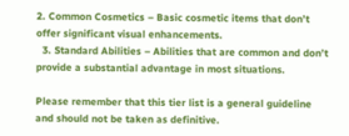2. Common Cosmetics – Basic cosmetic items that don’t offer significant visual enhancements.
  3. Standard Abilities – Abilities that are common and don’t provide a substantial advantage in most situations.

Please remember that this tier list is a general guideline and should not be taken as definitive.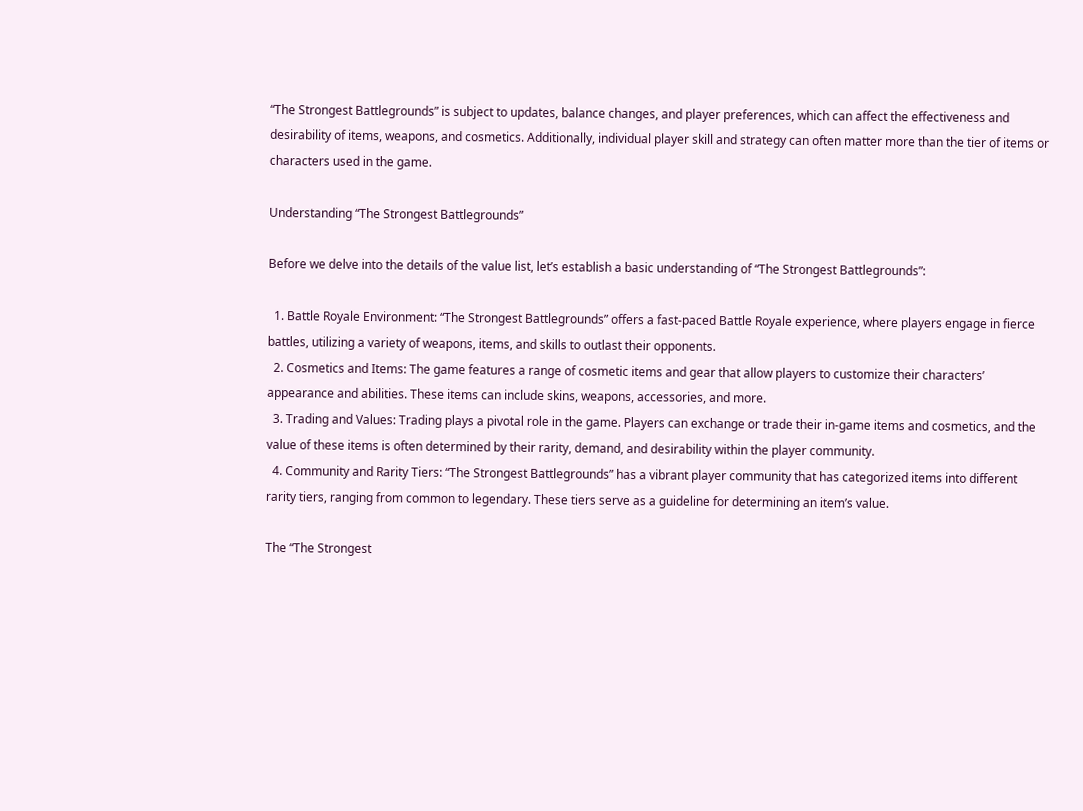“The Strongest Battlegrounds” is subject to updates, balance changes, and player preferences, which can affect the effectiveness and desirability of items, weapons, and cosmetics. Additionally, individual player skill and strategy can often matter more than the tier of items or characters used in the game.

Understanding “The Strongest Battlegrounds”

Before we delve into the details of the value list, let’s establish a basic understanding of “The Strongest Battlegrounds”:

  1. Battle Royale Environment: “The Strongest Battlegrounds” offers a fast-paced Battle Royale experience, where players engage in fierce battles, utilizing a variety of weapons, items, and skills to outlast their opponents.
  2. Cosmetics and Items: The game features a range of cosmetic items and gear that allow players to customize their characters’ appearance and abilities. These items can include skins, weapons, accessories, and more.
  3. Trading and Values: Trading plays a pivotal role in the game. Players can exchange or trade their in-game items and cosmetics, and the value of these items is often determined by their rarity, demand, and desirability within the player community.
  4. Community and Rarity Tiers: “The Strongest Battlegrounds” has a vibrant player community that has categorized items into different rarity tiers, ranging from common to legendary. These tiers serve as a guideline for determining an item’s value.

The “The Strongest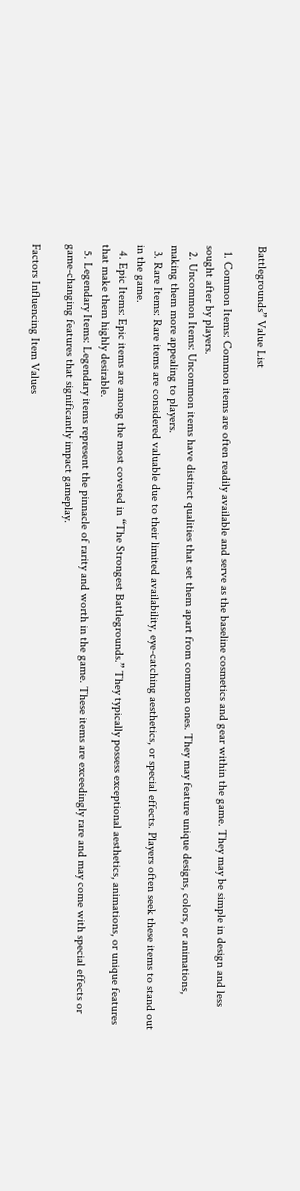Battlegrounds” Value List

  1. Common Items: Common items are often readily available and serve as the baseline cosmetics and gear within the game. They may be simple in design and less sought after by players.
  2. Uncommon Items: Uncommon items have distinct qualities that set them apart from common ones. They may feature unique designs, colors, or animations, making them more appealing to players.
  3. Rare Items: Rare items are considered valuable due to their limited availability, eye-catching aesthetics, or special effects. Players often seek these items to stand out in the game.
  4. Epic Items: Epic items are among the most coveted in “The Strongest Battlegrounds.” They typically possess exceptional aesthetics, animations, or unique features that make them highly desirable.
  5. Legendary Items: Legendary items represent the pinnacle of rarity and worth in the game. These items are exceedingly rare and may come with special effects or game-changing features that significantly impact gameplay.

Factors Influencing Item Values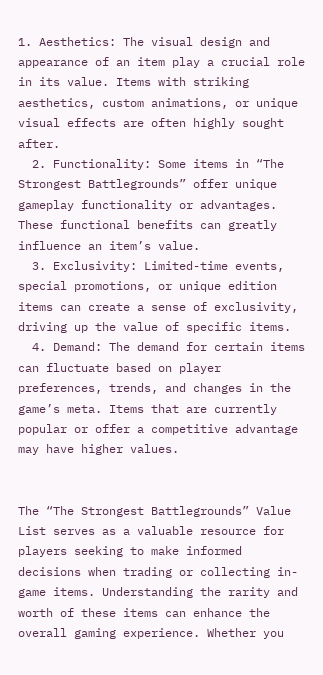1. Aesthetics: The visual design and appearance of an item play a crucial role in its value. Items with striking aesthetics, custom animations, or unique visual effects are often highly sought after.
  2. Functionality: Some items in “The Strongest Battlegrounds” offer unique gameplay functionality or advantages. These functional benefits can greatly influence an item’s value.
  3. Exclusivity: Limited-time events, special promotions, or unique edition items can create a sense of exclusivity, driving up the value of specific items.
  4. Demand: The demand for certain items can fluctuate based on player preferences, trends, and changes in the game’s meta. Items that are currently popular or offer a competitive advantage may have higher values.


The “The Strongest Battlegrounds” Value List serves as a valuable resource for players seeking to make informed decisions when trading or collecting in-game items. Understanding the rarity and worth of these items can enhance the overall gaming experience. Whether you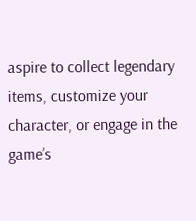aspire to collect legendary items, customize your character, or engage in the game’s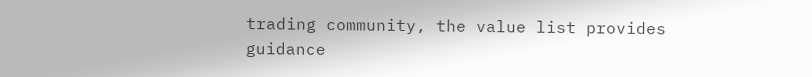trading community, the value list provides guidance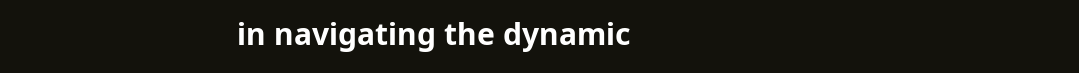in navigating the dynamic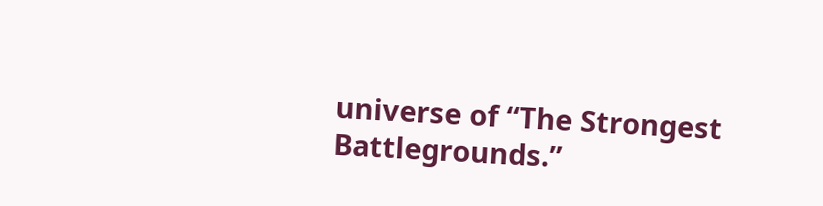universe of “The Strongest Battlegrounds.”